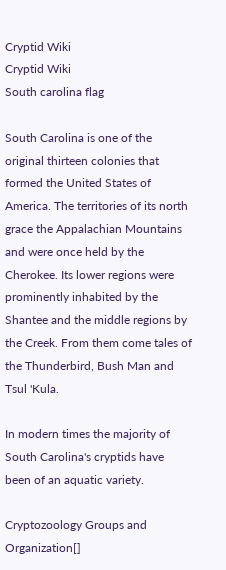Cryptid Wiki
Cryptid Wiki
South carolina flag

South Carolina is one of the original thirteen colonies that formed the United States of America. The territories of its north grace the Appalachian Mountains and were once held by the Cherokee. Its lower regions were prominently inhabited by the Shantee and the middle regions by the Creek. From them come tales of the Thunderbird, Bush Man and Tsul 'Kula.

In modern times the majority of South Carolina's cryptids have been of an aquatic variety.

Cryptozoology Groups and Organization[]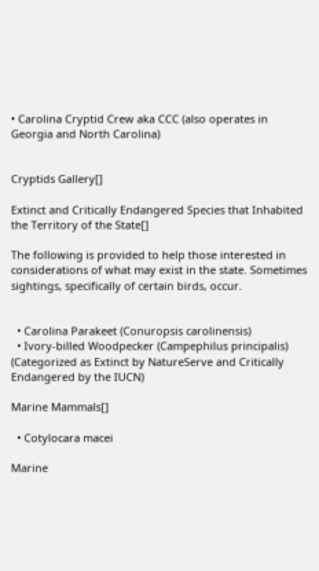• Carolina Cryptid Crew aka CCC (also operates in Georgia and North Carolina)


Cryptids Gallery[]

Extinct and Critically Endangered Species that Inhabited the Territory of the State[]

The following is provided to help those interested in considerations of what may exist in the state. Sometimes sightings, specifically of certain birds, occur.


  • Carolina Parakeet (Conuropsis carolinensis)
  • Ivory-billed Woodpecker (Campephilus principalis) (Categorized as Extinct by NatureServe and Critically Endangered by the IUCN)

Marine Mammals[]

  • Cotylocara macei

Marine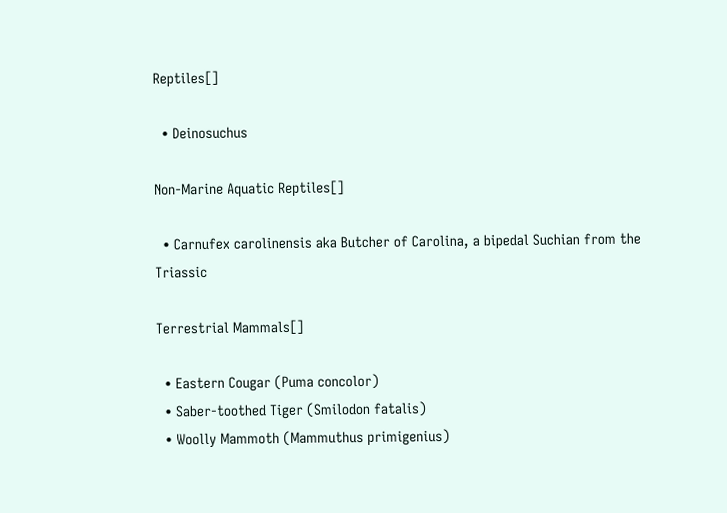Reptiles[]

  • Deinosuchus

Non-Marine Aquatic Reptiles[]

  • Carnufex carolinensis aka Butcher of Carolina, a bipedal Suchian from the Triassic

Terrestrial Mammals[]

  • Eastern Cougar (Puma concolor)
  • Saber-toothed Tiger (Smilodon fatalis)
  • Woolly Mammoth (Mammuthus primigenius)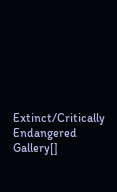Extinct/Critically Endangered Gallery[]